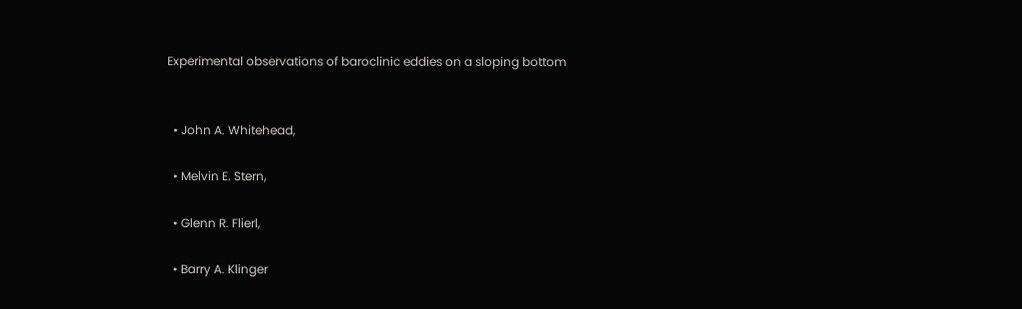Experimental observations of baroclinic eddies on a sloping bottom


  • John A. Whitehead,

  • Melvin E. Stern,

  • Glenn R. Flierl,

  • Barry A. Klinger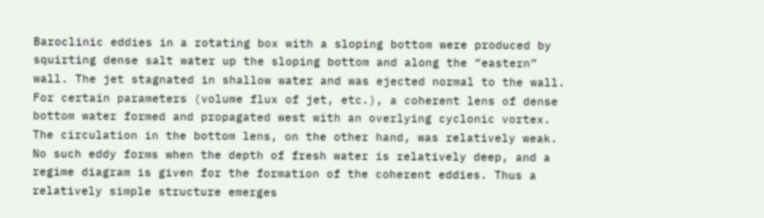Baroclinic eddies in a rotating box with a sloping bottom were produced by squirting dense salt water up the sloping bottom and along the “eastern” wall. The jet stagnated in shallow water and was ejected normal to the wall. For certain parameters (volume flux of jet, etc.), a coherent lens of dense bottom water formed and propagated west with an overlying cyclonic vortex. The circulation in the bottom lens, on the other hand, was relatively weak. No such eddy forms when the depth of fresh water is relatively deep, and a regime diagram is given for the formation of the coherent eddies. Thus a relatively simple structure emerges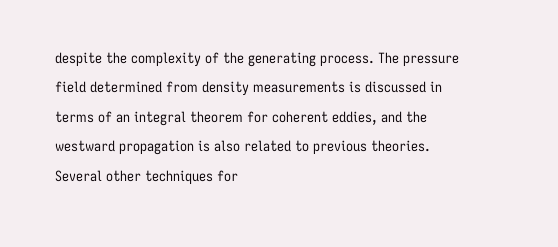despite the complexity of the generating process. The pressure field determined from density measurements is discussed in terms of an integral theorem for coherent eddies, and the westward propagation is also related to previous theories. Several other techniques for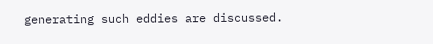generating such eddies are discussed.